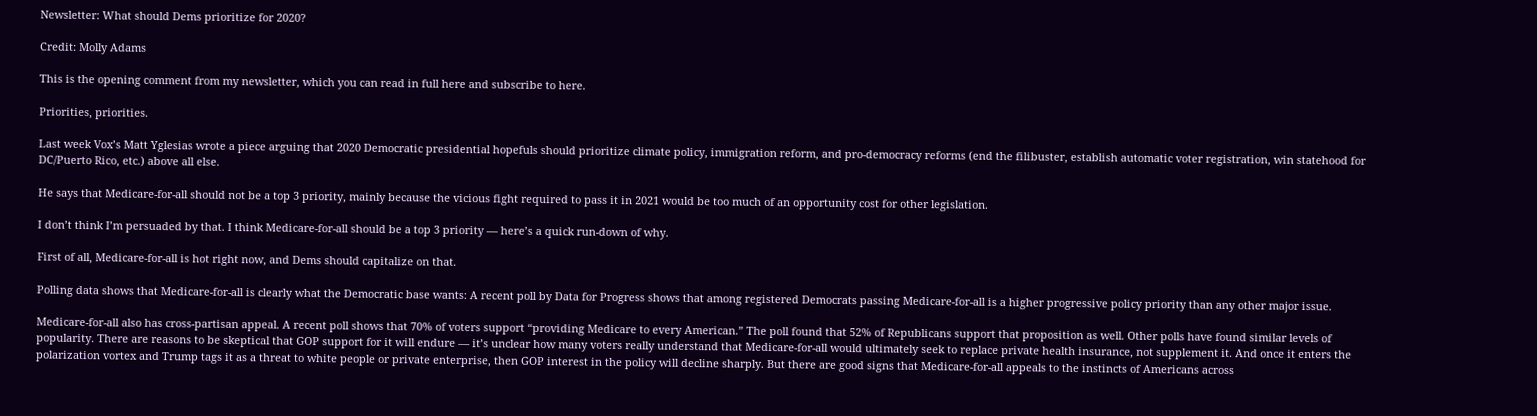Newsletter: What should Dems prioritize for 2020?

Credit: Molly Adams

This is the opening comment from my newsletter, which you can read in full here and subscribe to here.

Priorities, priorities.

Last week Vox’s Matt Yglesias wrote a piece arguing that 2020 Democratic presidential hopefuls should prioritize climate policy, immigration reform, and pro-democracy reforms (end the filibuster, establish automatic voter registration, win statehood for DC/Puerto Rico, etc.) above all else.

He says that Medicare-for-all should not be a top 3 priority, mainly because the vicious fight required to pass it in 2021 would be too much of an opportunity cost for other legislation.

I don’t think I’m persuaded by that. I think Medicare-for-all should be a top 3 priority — here’s a quick run-down of why.

First of all, Medicare-for-all is hot right now, and Dems should capitalize on that.

Polling data shows that Medicare-for-all is clearly what the Democratic base wants: A recent poll by Data for Progress shows that among registered Democrats passing Medicare-for-all is a higher progressive policy priority than any other major issue.

Medicare-for-all also has cross-partisan appeal. A recent poll shows that 70% of voters support “providing Medicare to every American.” The poll found that 52% of Republicans support that proposition as well. Other polls have found similar levels of popularity. There are reasons to be skeptical that GOP support for it will endure — it’s unclear how many voters really understand that Medicare-for-all would ultimately seek to replace private health insurance, not supplement it. And once it enters the polarization vortex and Trump tags it as a threat to white people or private enterprise, then GOP interest in the policy will decline sharply. But there are good signs that Medicare-for-all appeals to the instincts of Americans across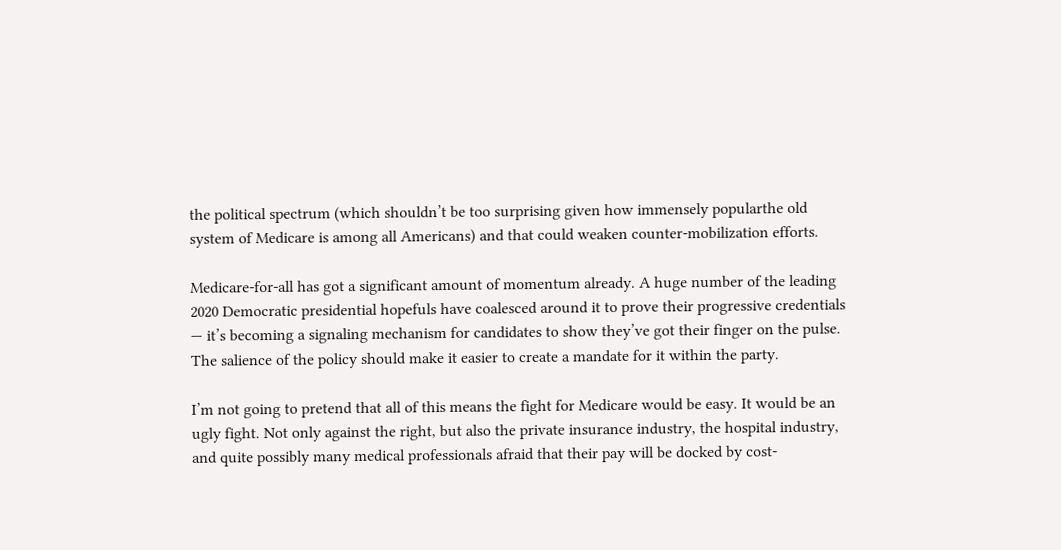the political spectrum (which shouldn’t be too surprising given how immensely popularthe old system of Medicare is among all Americans) and that could weaken counter-mobilization efforts.

Medicare-for-all has got a significant amount of momentum already. A huge number of the leading 2020 Democratic presidential hopefuls have coalesced around it to prove their progressive credentials — it’s becoming a signaling mechanism for candidates to show they’ve got their finger on the pulse. The salience of the policy should make it easier to create a mandate for it within the party.

I’m not going to pretend that all of this means the fight for Medicare would be easy. It would be an ugly fight. Not only against the right, but also the private insurance industry, the hospital industry, and quite possibly many medical professionals afraid that their pay will be docked by cost-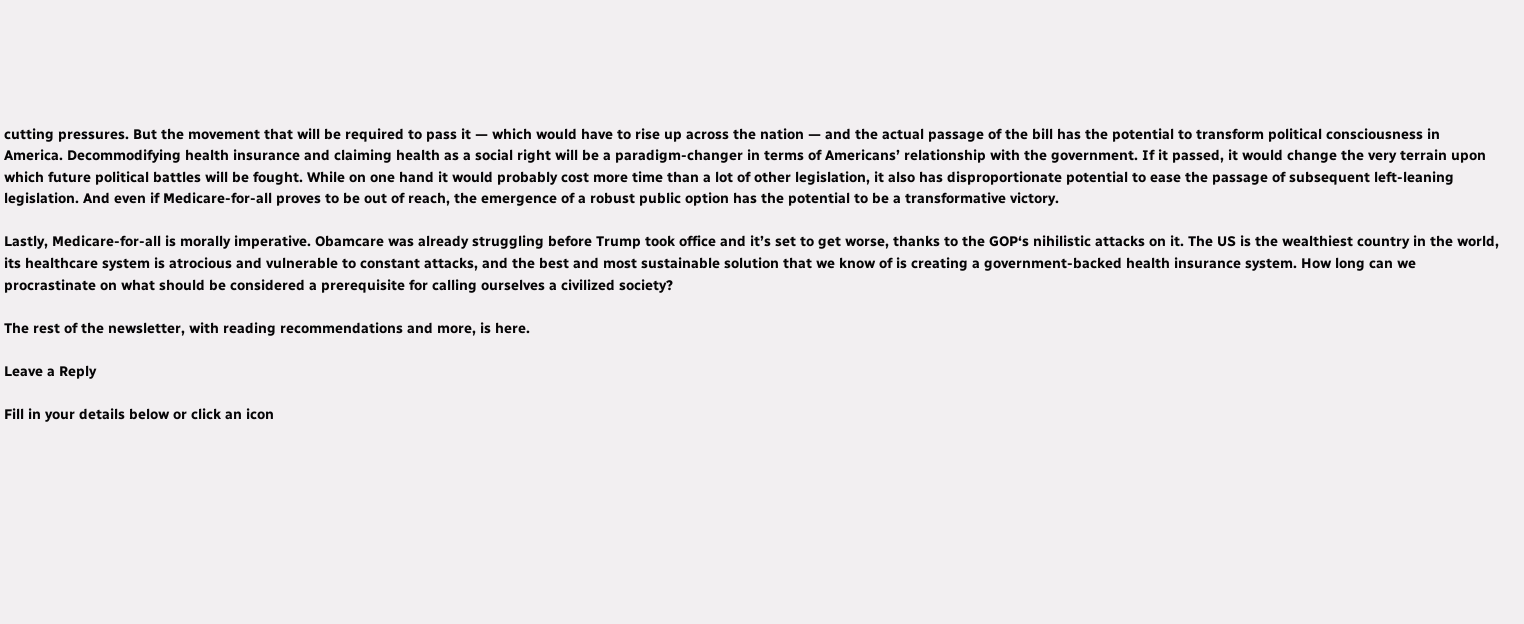cutting pressures. But the movement that will be required to pass it — which would have to rise up across the nation — and the actual passage of the bill has the potential to transform political consciousness in America. Decommodifying health insurance and claiming health as a social right will be a paradigm-changer in terms of Americans’ relationship with the government. If it passed, it would change the very terrain upon which future political battles will be fought. While on one hand it would probably cost more time than a lot of other legislation, it also has disproportionate potential to ease the passage of subsequent left-leaning legislation. And even if Medicare-for-all proves to be out of reach, the emergence of a robust public option has the potential to be a transformative victory.

Lastly, Medicare-for-all is morally imperative. Obamcare was already struggling before Trump took office and it’s set to get worse, thanks to the GOP‘s nihilistic attacks on it. The US is the wealthiest country in the world, its healthcare system is atrocious and vulnerable to constant attacks, and the best and most sustainable solution that we know of is creating a government-backed health insurance system. How long can we procrastinate on what should be considered a prerequisite for calling ourselves a civilized society?

The rest of the newsletter, with reading recommendations and more, is here.

Leave a Reply

Fill in your details below or click an icon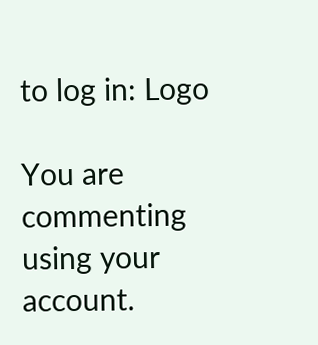to log in: Logo

You are commenting using your account.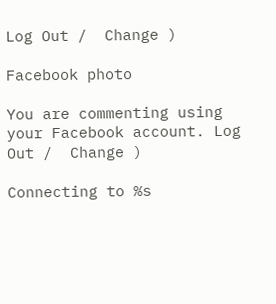Log Out /  Change )

Facebook photo

You are commenting using your Facebook account. Log Out /  Change )

Connecting to %s